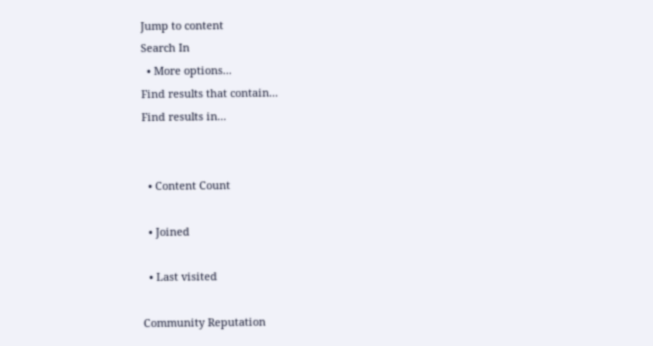Jump to content
Search In
  • More options...
Find results that contain...
Find results in...


  • Content Count

  • Joined

  • Last visited

Community Reputation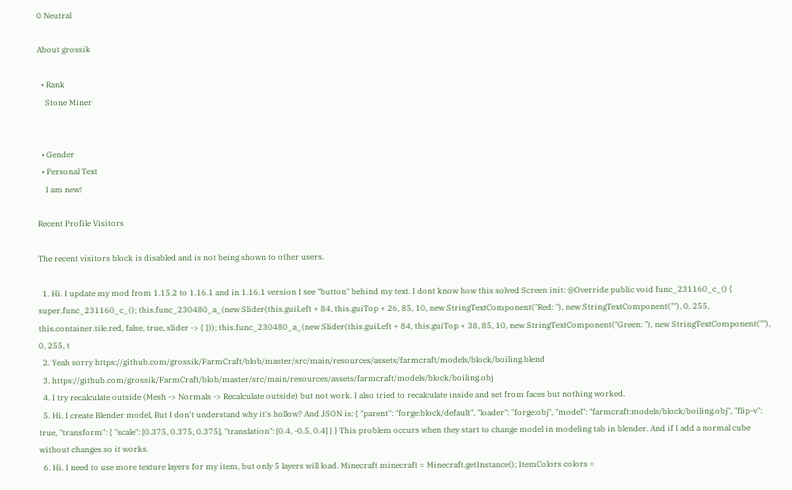0 Neutral

About grossik

  • Rank
    Stone Miner


  • Gender
  • Personal Text
    I am new!

Recent Profile Visitors

The recent visitors block is disabled and is not being shown to other users.

  1. Hi. I update my mod from 1.15.2 to 1.16.1 and in 1.16.1 version I see "button" behind my text. I dont know how this solved Screen init: @Override public void func_231160_c_() { super.func_231160_c_(); this.func_230480_a_(new Slider(this.guiLeft + 84, this.guiTop + 26, 85, 10, new StringTextComponent("Red: "), new StringTextComponent(""), 0, 255, this.container.tile.red, false, true, slider -> { })); this.func_230480_a_(new Slider(this.guiLeft + 84, this.guiTop + 38, 85, 10, new StringTextComponent("Green: "), new StringTextComponent(""), 0, 255, t
  2. Yeah sorry https://github.com/grossik/FarmCraft/blob/master/src/main/resources/assets/farmcraft/models/block/boiling.blend
  3. https://github.com/grossik/FarmCraft/blob/master/src/main/resources/assets/farmcraft/models/block/boiling.obj
  4. I try recalculate outside (Mesh -> Normals -> Recalculate outside) but not work. I also tried to recalculate inside and set from faces but nothing worked.
  5. Hi. I create Blender model, But I don't understand why it's hollow? And JSON is: { "parent": "forge:block/default", "loader": "forge:obj", "model": "farmcraft:models/block/boiling.obj", "flip-v": true, "transform": { "scale": [0.375, 0.375, 0.375], "translation": [0.4, -0.5, 0.4] } } This problem occurs when they start to change model in modeling tab in blender. And if I add a normal cube without changes so it works.
  6. Hi. I need to use more texture layers for my item, but only 5 layers will load. Minecraft minecraft = Minecraft.getInstance(); ItemColors colors =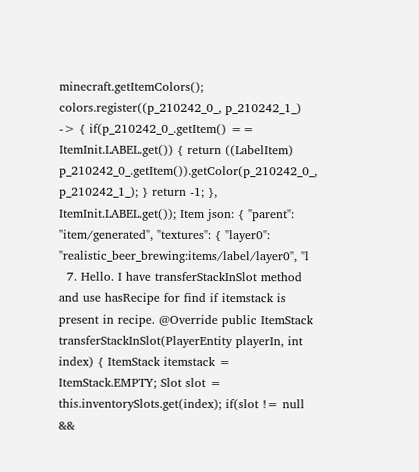minecraft.getItemColors(); colors.register((p_210242_0_, p_210242_1_) -> { if(p_210242_0_.getItem() == ItemInit.LABEL.get()) { return ((LabelItem) p_210242_0_.getItem()).getColor(p_210242_0_, p_210242_1_); } return -1; }, ItemInit.LABEL.get()); Item json: { "parent": "item/generated", "textures": { "layer0": "realistic_beer_brewing:items/label/layer0", "l
  7. Hello. I have transferStackInSlot method and use hasRecipe for find if itemstack is present in recipe. @Override public ItemStack transferStackInSlot(PlayerEntity playerIn, int index) { ItemStack itemstack = ItemStack.EMPTY; Slot slot = this.inventorySlots.get(index); if(slot != null &&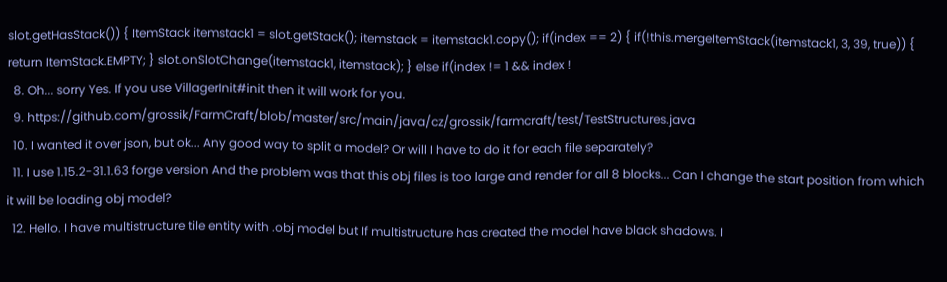slot.getHasStack()) { ItemStack itemstack1 = slot.getStack(); itemstack = itemstack1.copy(); if(index == 2) { if(!this.mergeItemStack(itemstack1, 3, 39, true)) { return ItemStack.EMPTY; } slot.onSlotChange(itemstack1, itemstack); } else if(index != 1 && index !
  8. Oh... sorry Yes. If you use VillagerInit#init then it will work for you.
  9. https://github.com/grossik/FarmCraft/blob/master/src/main/java/cz/grossik/farmcraft/test/TestStructures.java
  10. I wanted it over json, but ok... Any good way to split a model? Or will I have to do it for each file separately?
  11. I use 1.15.2-31.1.63 forge version And the problem was that this obj files is too large and render for all 8 blocks... Can I change the start position from which it will be loading obj model?
  12. Hello. I have multistructure tile entity with .obj model but If multistructure has created the model have black shadows. I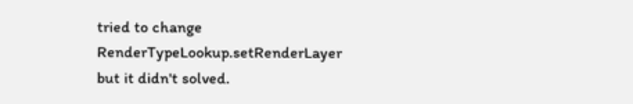tried to change RenderTypeLookup.setRenderLayer but it didn't solved.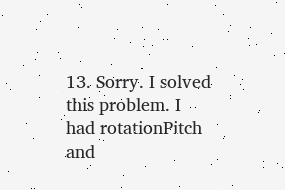13. Sorry. I solved this problem. I had rotationPitch and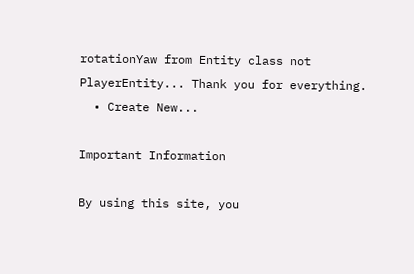rotationYaw from Entity class not PlayerEntity... Thank you for everything.
  • Create New...

Important Information

By using this site, you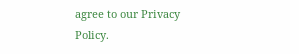agree to our Privacy Policy.